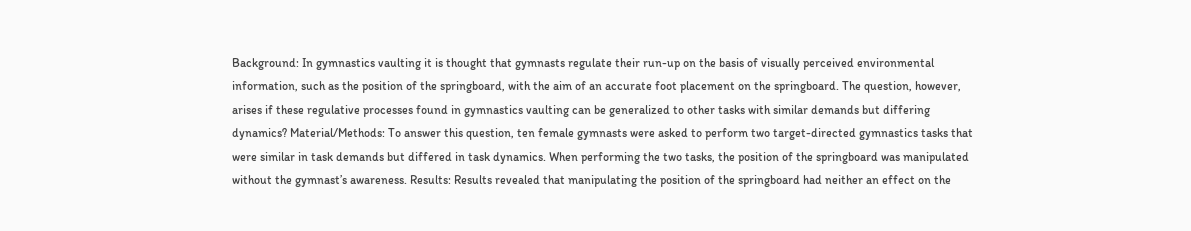Background: In gymnastics vaulting it is thought that gymnasts regulate their run-up on the basis of visually perceived environmental information, such as the position of the springboard, with the aim of an accurate foot placement on the springboard. The question, however, arises if these regulative processes found in gymnastics vaulting can be generalized to other tasks with similar demands but differing dynamics? Material/Methods: To answer this question, ten female gymnasts were asked to perform two target-directed gymnastics tasks that were similar in task demands but differed in task dynamics. When performing the two tasks, the position of the springboard was manipulated without the gymnast’s awareness. Results: Results revealed that manipulating the position of the springboard had neither an effect on the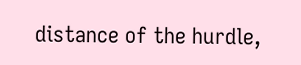distance of the hurdle,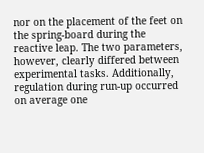nor on the placement of the feet on the spring-board during the reactive leap. The two parameters, however, clearly differed between experimental tasks. Additionally, regulation during run-up occurred on average one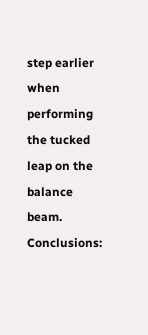step earlier when performing the tucked leap on the balance beam. Conclusions: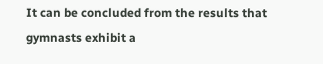It can be concluded from the results that gymnasts exhibit a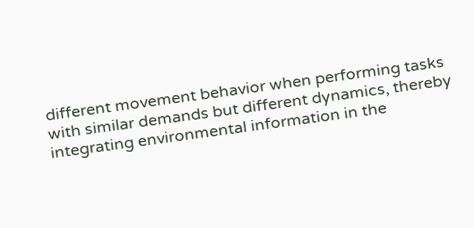different movement behavior when performing tasks with similar demands but different dynamics, thereby integrating environmental information in the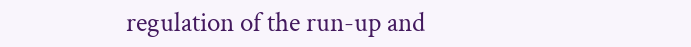regulation of the run-up and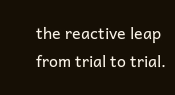the reactive leap from trial to trial.